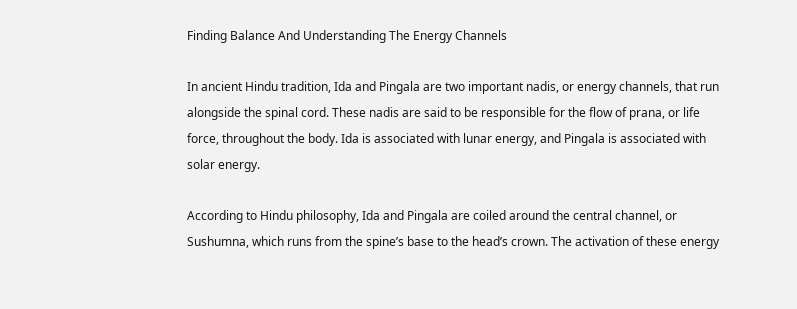Finding Balance And Understanding The Energy Channels

In ancient Hindu tradition, Ida and Pingala are two important nadis, or energy channels, that run alongside the spinal cord. These nadis are said to be responsible for the flow of prana, or life force, throughout the body. Ida is associated with lunar energy, and Pingala is associated with solar energy.

According to Hindu philosophy, Ida and Pingala are coiled around the central channel, or Sushumna, which runs from the spine’s base to the head’s crown. The activation of these energy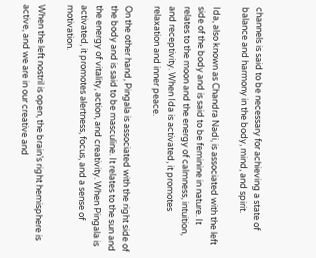channels is said to be necessary for achieving a state of balance and harmony in the body, mind, and spirit.

Ida, also known as Chandra Nadi, is associated with the left side of the body and is said to be feminine in nature. It relates to the moon and the energy of calmness, intuition, and receptivity. When Ida is activated, it promotes relaxation and inner peace.

On the other hand, Pingala is associated with the right side of the body and is said to be masculine. It relates to the sun and the energy of vitality, action, and creativity. When Pingala is activated, it promotes alertness, focus, and a sense of motivation.

When the left nostril is open, the brain’s right hemisphere is active, and we are in our creative and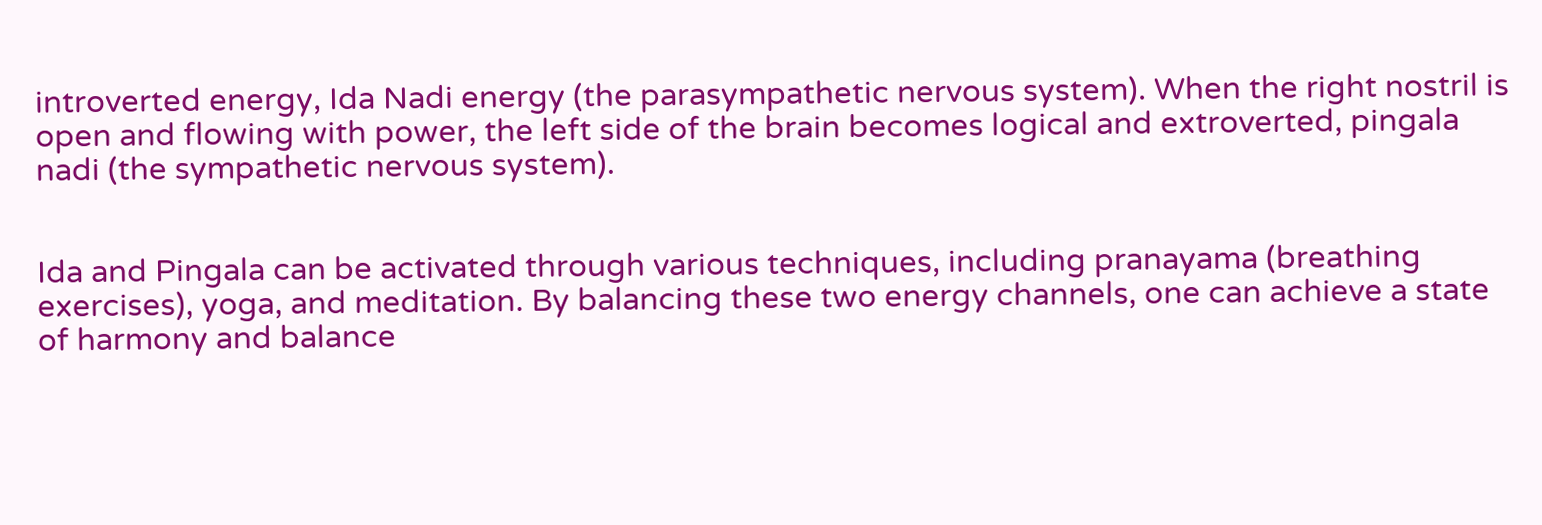introverted energy, Ida Nadi energy (the parasympathetic nervous system). When the right nostril is open and flowing with power, the left side of the brain becomes logical and extroverted, pingala nadi (the sympathetic nervous system).


Ida and Pingala can be activated through various techniques, including pranayama (breathing exercises), yoga, and meditation. By balancing these two energy channels, one can achieve a state of harmony and balance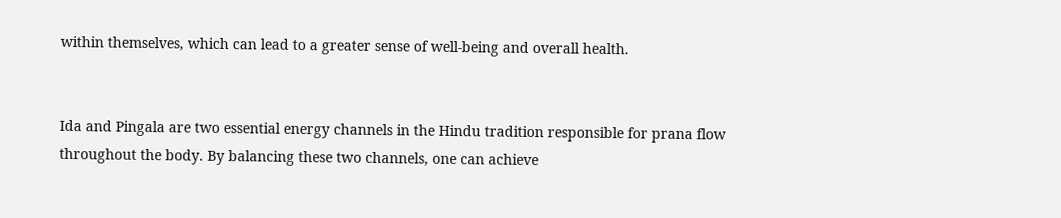within themselves, which can lead to a greater sense of well-being and overall health.


Ida and Pingala are two essential energy channels in the Hindu tradition responsible for prana flow throughout the body. By balancing these two channels, one can achieve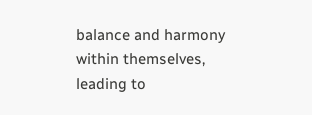balance and harmony within themselves, leading to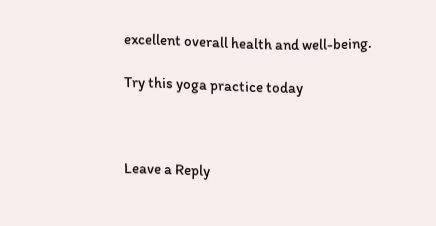excellent overall health and well-being.

Try this yoga practice today



Leave a Reply